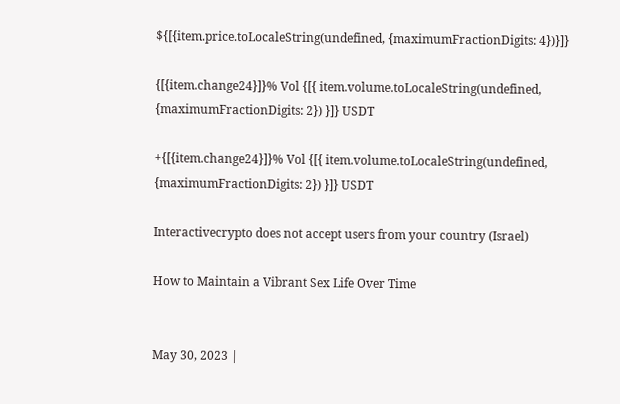${[{item.price.toLocaleString(undefined, {maximumFractionDigits: 4})}]}

{[{item.change24}]}% Vol {[{ item.volume.toLocaleString(undefined, {maximumFractionDigits: 2}) }]} USDT

+{[{item.change24}]}% Vol {[{ item.volume.toLocaleString(undefined, {maximumFractionDigits: 2}) }]} USDT

Interactivecrypto does not accept users from your country (Israel)

How to Maintain a Vibrant Sex Life Over Time


May 30, 2023 |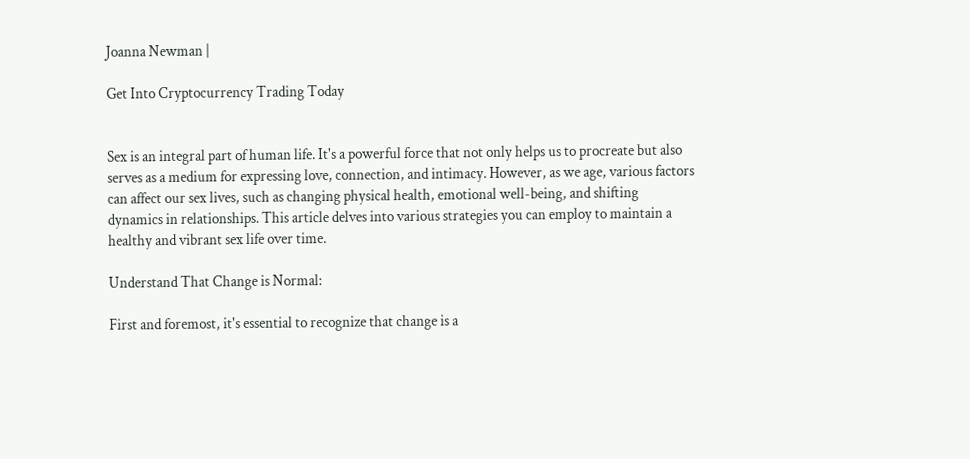Joanna Newman |

Get Into Cryptocurrency Trading Today


Sex is an integral part of human life. It's a powerful force that not only helps us to procreate but also serves as a medium for expressing love, connection, and intimacy. However, as we age, various factors can affect our sex lives, such as changing physical health, emotional well-being, and shifting dynamics in relationships. This article delves into various strategies you can employ to maintain a healthy and vibrant sex life over time.

Understand That Change is Normal:

First and foremost, it's essential to recognize that change is a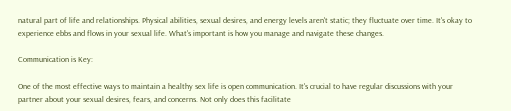natural part of life and relationships. Physical abilities, sexual desires, and energy levels aren't static; they fluctuate over time. It's okay to experience ebbs and flows in your sexual life. What's important is how you manage and navigate these changes.

Communication is Key:

One of the most effective ways to maintain a healthy sex life is open communication. It's crucial to have regular discussions with your partner about your sexual desires, fears, and concerns. Not only does this facilitate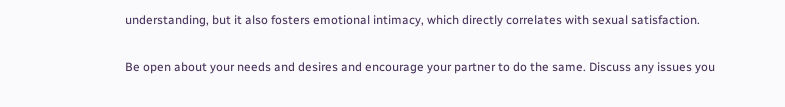understanding, but it also fosters emotional intimacy, which directly correlates with sexual satisfaction.

Be open about your needs and desires and encourage your partner to do the same. Discuss any issues you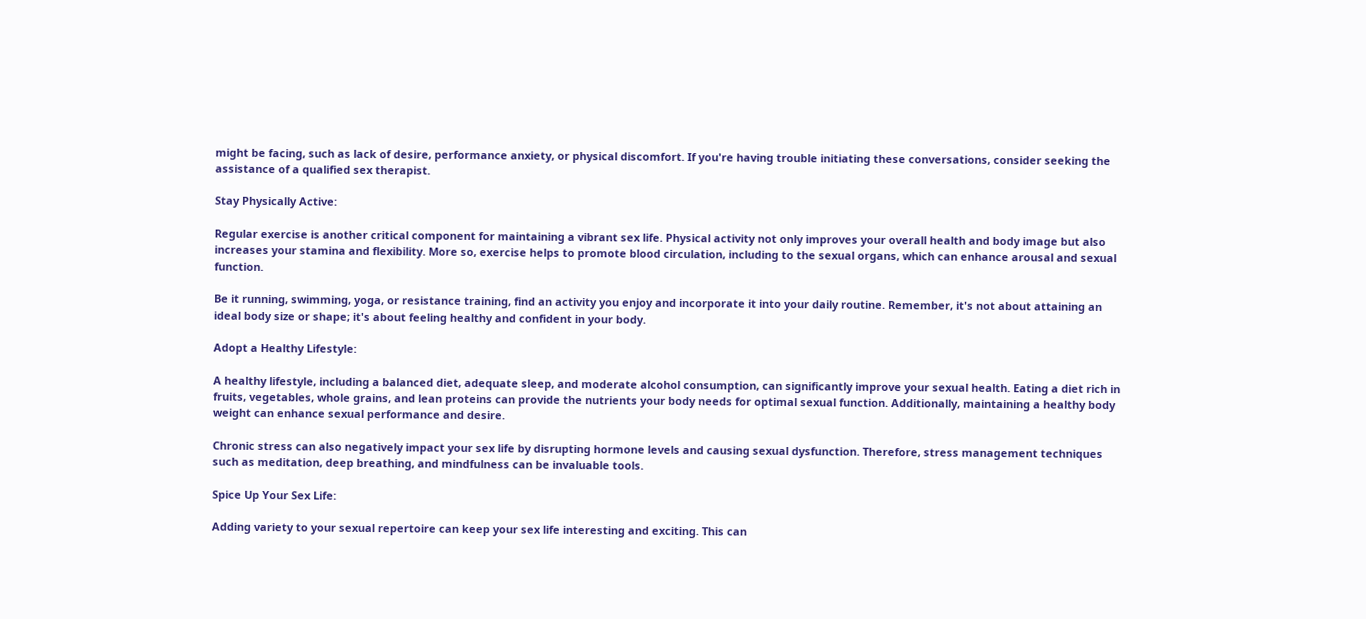might be facing, such as lack of desire, performance anxiety, or physical discomfort. If you're having trouble initiating these conversations, consider seeking the assistance of a qualified sex therapist.

Stay Physically Active:

Regular exercise is another critical component for maintaining a vibrant sex life. Physical activity not only improves your overall health and body image but also increases your stamina and flexibility. More so, exercise helps to promote blood circulation, including to the sexual organs, which can enhance arousal and sexual function.

Be it running, swimming, yoga, or resistance training, find an activity you enjoy and incorporate it into your daily routine. Remember, it's not about attaining an ideal body size or shape; it's about feeling healthy and confident in your body.

Adopt a Healthy Lifestyle:

A healthy lifestyle, including a balanced diet, adequate sleep, and moderate alcohol consumption, can significantly improve your sexual health. Eating a diet rich in fruits, vegetables, whole grains, and lean proteins can provide the nutrients your body needs for optimal sexual function. Additionally, maintaining a healthy body weight can enhance sexual performance and desire.

Chronic stress can also negatively impact your sex life by disrupting hormone levels and causing sexual dysfunction. Therefore, stress management techniques such as meditation, deep breathing, and mindfulness can be invaluable tools.

Spice Up Your Sex Life:

Adding variety to your sexual repertoire can keep your sex life interesting and exciting. This can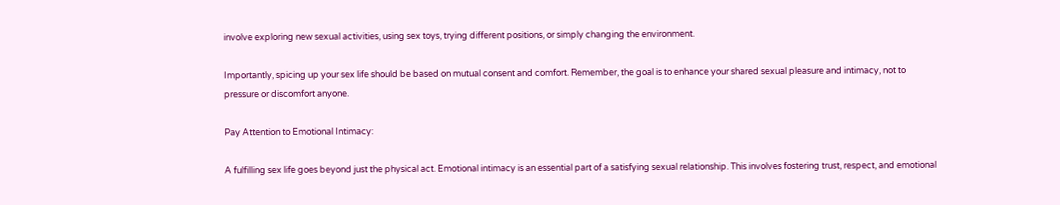involve exploring new sexual activities, using sex toys, trying different positions, or simply changing the environment.

Importantly, spicing up your sex life should be based on mutual consent and comfort. Remember, the goal is to enhance your shared sexual pleasure and intimacy, not to pressure or discomfort anyone.

Pay Attention to Emotional Intimacy:

A fulfilling sex life goes beyond just the physical act. Emotional intimacy is an essential part of a satisfying sexual relationship. This involves fostering trust, respect, and emotional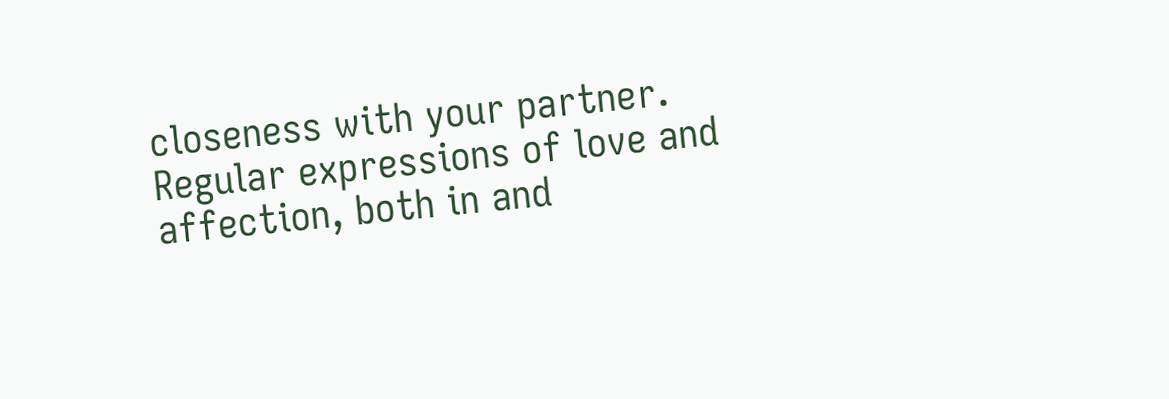closeness with your partner. Regular expressions of love and affection, both in and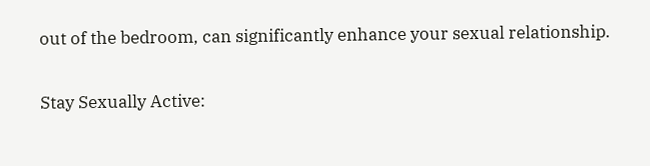out of the bedroom, can significantly enhance your sexual relationship.

Stay Sexually Active: